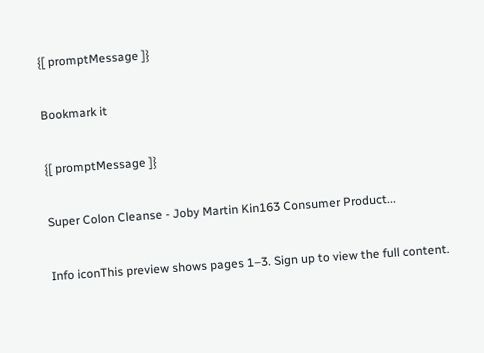{[ promptMessage ]}

Bookmark it

{[ promptMessage ]}

Super Colon Cleanse - Joby Martin Kin163 Consumer Product...

Info iconThis preview shows pages 1–3. Sign up to view the full content.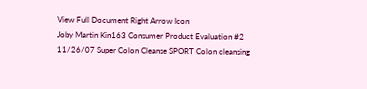View Full Document Right Arrow Icon
Joby Martin Kin163 Consumer Product Evaluation #2 11/26/07 Super Colon Cleanse SPORT Colon cleansing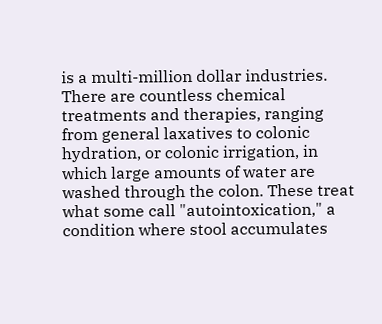is a multi-million dollar industries. There are countless chemical treatments and therapies, ranging from general laxatives to colonic hydration, or colonic irrigation, in which large amounts of water are washed through the colon. These treat what some call "autointoxication," a condition where stool accumulates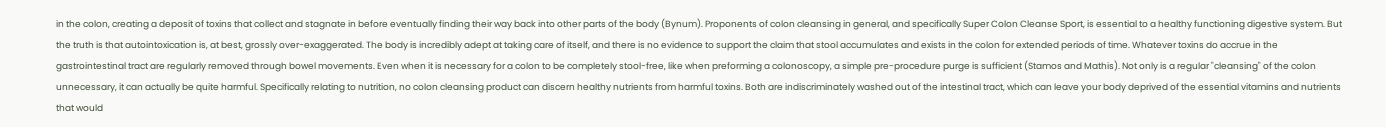in the colon, creating a deposit of toxins that collect and stagnate in before eventually finding their way back into other parts of the body (Bynum). Proponents of colon cleansing in general, and specifically Super Colon Cleanse Sport, is essential to a healthy functioning digestive system. But the truth is that autointoxication is, at best, grossly over-exaggerated. The body is incredibly adept at taking care of itself, and there is no evidence to support the claim that stool accumulates and exists in the colon for extended periods of time. Whatever toxins do accrue in the gastrointestinal tract are regularly removed through bowel movements. Even when it is necessary for a colon to be completely stool-free, like when preforming a colonoscopy, a simple pre-procedure purge is sufficient (Stamos and Mathis). Not only is a regular "cleansing" of the colon unnecessary, it can actually be quite harmful. Specifically relating to nutrition, no colon cleansing product can discern healthy nutrients from harmful toxins. Both are indiscriminately washed out of the intestinal tract, which can leave your body deprived of the essential vitamins and nutrients that would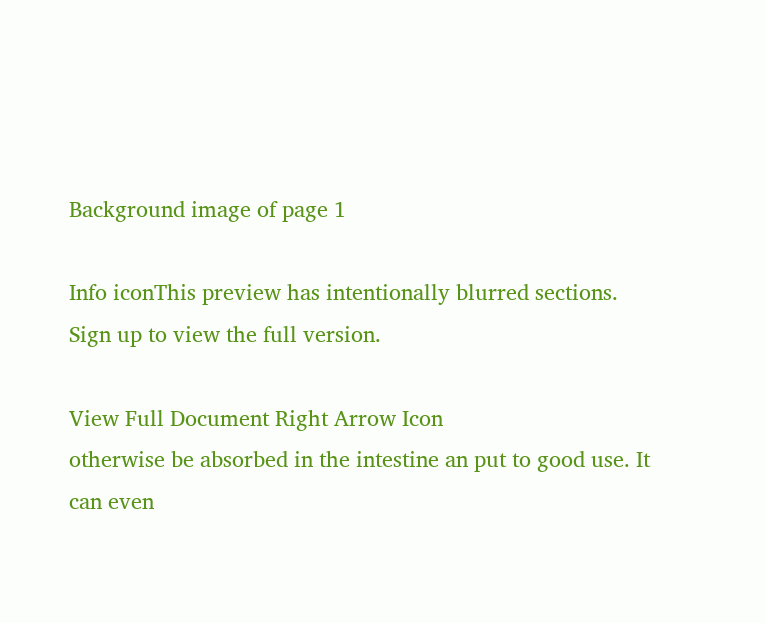Background image of page 1

Info iconThis preview has intentionally blurred sections. Sign up to view the full version.

View Full Document Right Arrow Icon
otherwise be absorbed in the intestine an put to good use. It can even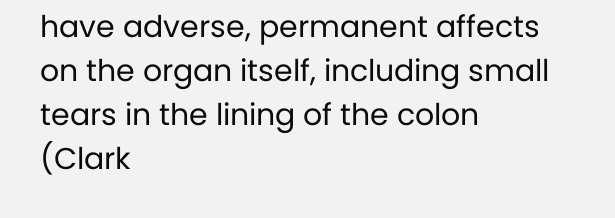have adverse, permanent affects on the organ itself, including small tears in the lining of the colon (Clark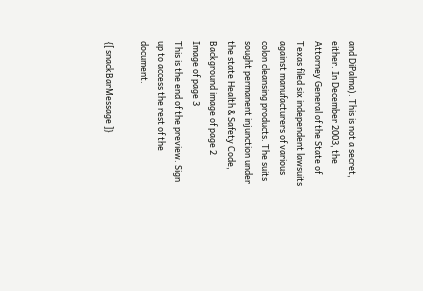and DiPalma). This is not a secret, either. In December 2003, the Attorney General of the State of Texas filed six independent lawsuits against manufacturers of various colon cleansing products. The suits sought permanent injunction under the state Health & Safety Code,
Background image of page 2
Image of page 3
This is the end of the preview. Sign up to access the rest of the document.

{[ snackBarMessage ]}